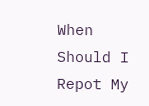When Should I Repot My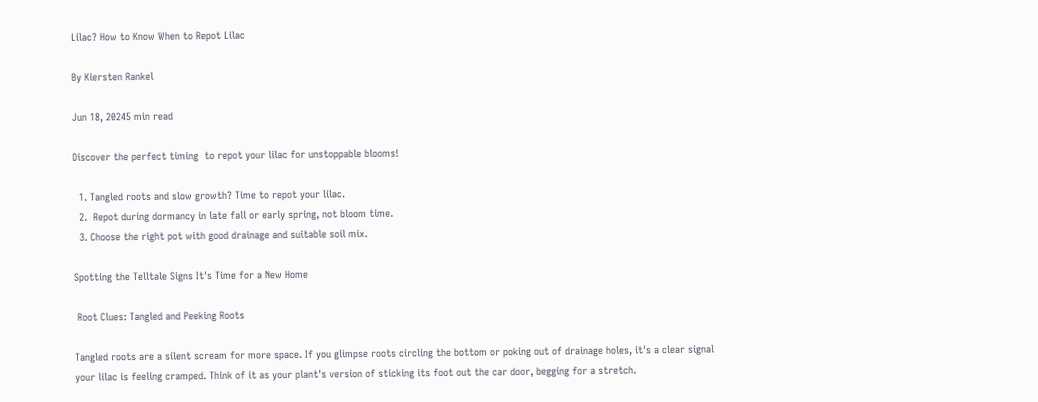Lilac? How to Know When to Repot Lilac

By Kiersten Rankel

Jun 18, 20245 min read

Discover the perfect timing  to repot your lilac for unstoppable blooms!

  1. Tangled roots and slow growth? Time to repot your lilac.
  2.  Repot during dormancy in late fall or early spring, not bloom time.
  3. Choose the right pot with good drainage and suitable soil mix.

Spotting the Telltale Signs It's Time for a New Home

 Root Clues: Tangled and Peeking Roots

Tangled roots are a silent scream for more space. If you glimpse roots circling the bottom or poking out of drainage holes, it's a clear signal your lilac is feeling cramped. Think of it as your plant's version of sticking its foot out the car door, begging for a stretch.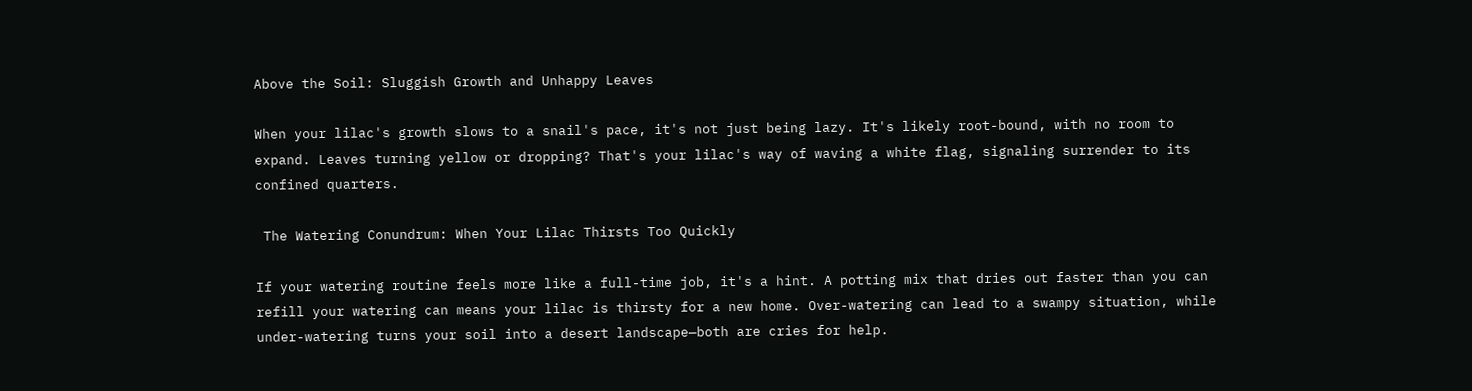Above the Soil: Sluggish Growth and Unhappy Leaves

When your lilac's growth slows to a snail's pace, it's not just being lazy. It's likely root-bound, with no room to expand. Leaves turning yellow or dropping? That's your lilac's way of waving a white flag, signaling surrender to its confined quarters.

 The Watering Conundrum: When Your Lilac Thirsts Too Quickly

If your watering routine feels more like a full-time job, it's a hint. A potting mix that dries out faster than you can refill your watering can means your lilac is thirsty for a new home. Over-watering can lead to a swampy situation, while under-watering turns your soil into a desert landscape—both are cries for help.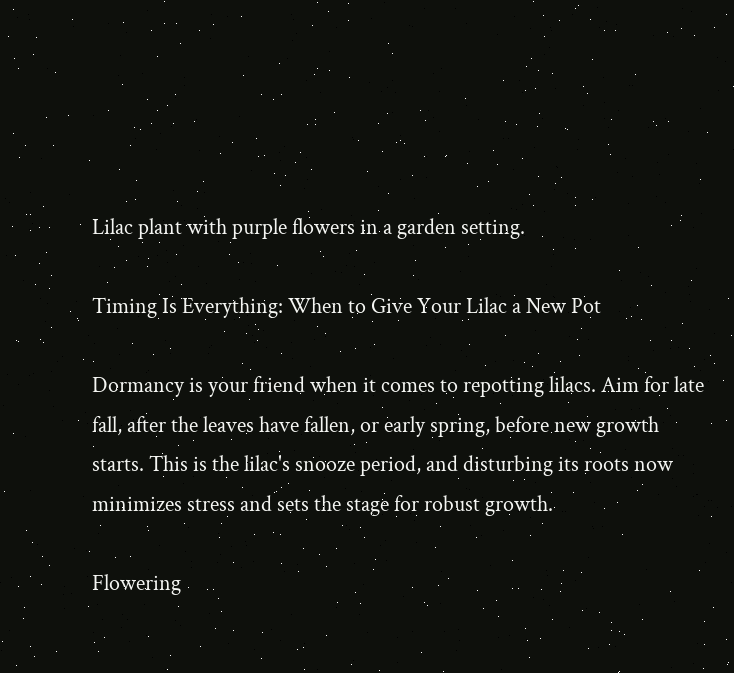Lilac plant with purple flowers in a garden setting.

Timing Is Everything: When to Give Your Lilac a New Pot

Dormancy is your friend when it comes to repotting lilacs. Aim for late fall, after the leaves have fallen, or early spring, before new growth starts. This is the lilac's snooze period, and disturbing its roots now minimizes stress and sets the stage for robust growth.

Flowering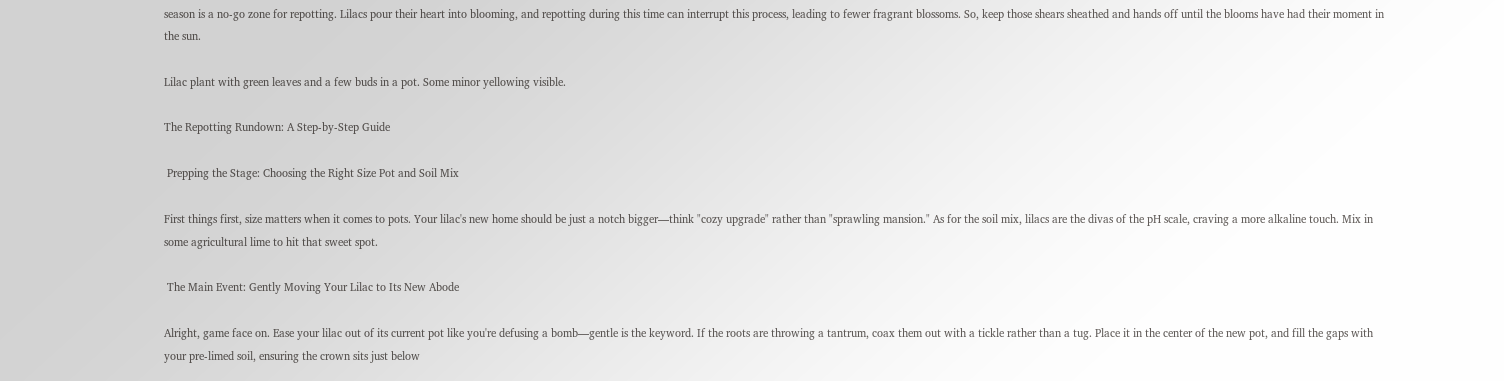season is a no-go zone for repotting. Lilacs pour their heart into blooming, and repotting during this time can interrupt this process, leading to fewer fragrant blossoms. So, keep those shears sheathed and hands off until the blooms have had their moment in the sun.

Lilac plant with green leaves and a few buds in a pot. Some minor yellowing visible.

The Repotting Rundown: A Step-by-Step Guide

 Prepping the Stage: Choosing the Right Size Pot and Soil Mix

First things first, size matters when it comes to pots. Your lilac's new home should be just a notch bigger—think "cozy upgrade" rather than "sprawling mansion." As for the soil mix, lilacs are the divas of the pH scale, craving a more alkaline touch. Mix in some agricultural lime to hit that sweet spot.

 The Main Event: Gently Moving Your Lilac to Its New Abode

Alright, game face on. Ease your lilac out of its current pot like you're defusing a bomb—gentle is the keyword. If the roots are throwing a tantrum, coax them out with a tickle rather than a tug. Place it in the center of the new pot, and fill the gaps with your pre-limed soil, ensuring the crown sits just below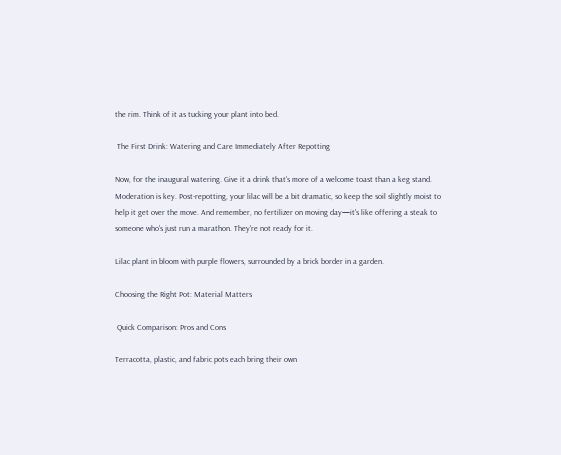the rim. Think of it as tucking your plant into bed.

 The First Drink: Watering and Care Immediately After Repotting

Now, for the inaugural watering. Give it a drink that's more of a welcome toast than a keg stand. Moderation is key. Post-repotting, your lilac will be a bit dramatic, so keep the soil slightly moist to help it get over the move. And remember, no fertilizer on moving day—it's like offering a steak to someone who's just run a marathon. They're not ready for it.

Lilac plant in bloom with purple flowers, surrounded by a brick border in a garden.

Choosing the Right Pot: Material Matters

 Quick Comparison: Pros and Cons

Terracotta, plastic, and fabric pots each bring their own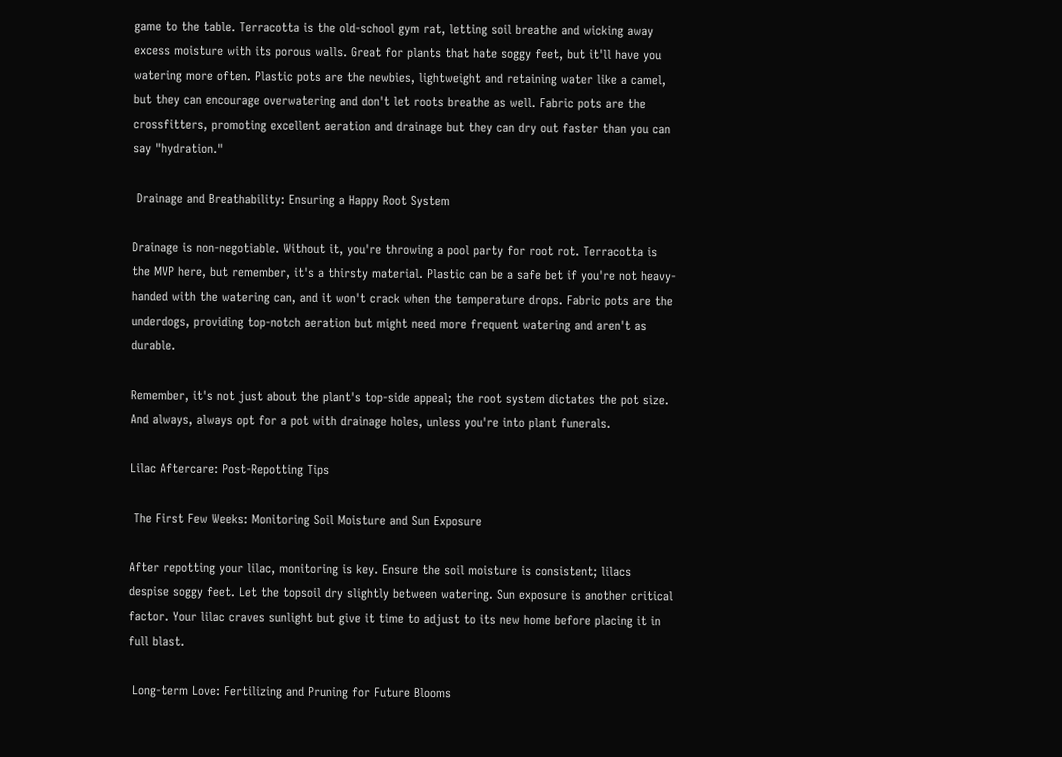game to the table. Terracotta is the old-school gym rat, letting soil breathe and wicking away excess moisture with its porous walls. Great for plants that hate soggy feet, but it'll have you watering more often. Plastic pots are the newbies, lightweight and retaining water like a camel, but they can encourage overwatering and don't let roots breathe as well. Fabric pots are the crossfitters, promoting excellent aeration and drainage but they can dry out faster than you can say "hydration."

 Drainage and Breathability: Ensuring a Happy Root System

Drainage is non-negotiable. Without it, you're throwing a pool party for root rot. Terracotta is the MVP here, but remember, it's a thirsty material. Plastic can be a safe bet if you're not heavy-handed with the watering can, and it won't crack when the temperature drops. Fabric pots are the underdogs, providing top-notch aeration but might need more frequent watering and aren't as durable.

Remember, it's not just about the plant's top-side appeal; the root system dictates the pot size. And always, always opt for a pot with drainage holes, unless you're into plant funerals.

Lilac Aftercare: Post-Repotting Tips

 The First Few Weeks: Monitoring Soil Moisture and Sun Exposure

After repotting your lilac, monitoring is key. Ensure the soil moisture is consistent; lilacs despise soggy feet. Let the topsoil dry slightly between watering. Sun exposure is another critical factor. Your lilac craves sunlight but give it time to adjust to its new home before placing it in full blast.

 Long-term Love: Fertilizing and Pruning for Future Blooms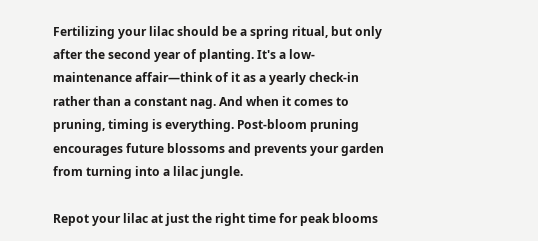Fertilizing your lilac should be a spring ritual, but only after the second year of planting. It's a low-maintenance affair—think of it as a yearly check-in rather than a constant nag. And when it comes to pruning, timing is everything. Post-bloom pruning encourages future blossoms and prevents your garden from turning into a lilac jungle.

Repot your lilac at just the right time for peak blooms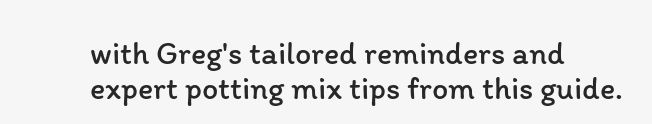with Greg's tailored reminders and expert potting mix tips from this guide.